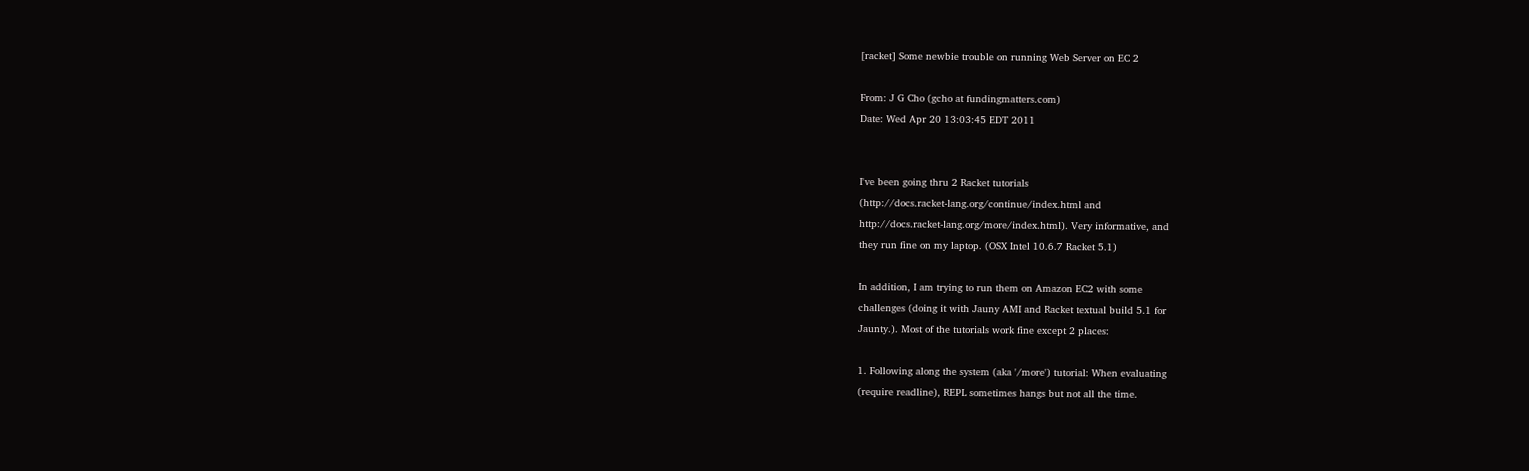[racket] Some newbie trouble on running Web Server on EC 2

From: J G Cho (gcho at fundingmatters.com)
Date: Wed Apr 20 13:03:45 EDT 2011


I've been going thru 2 Racket tutorials
(http://docs.racket-lang.org/continue/index.html and
http://docs.racket-lang.org/more/index.html). Very informative, and
they run fine on my laptop. (OSX Intel 10.6.7 Racket 5.1)

In addition, I am trying to run them on Amazon EC2 with some
challenges (doing it with Jauny AMI and Racket textual build 5.1 for
Jaunty.). Most of the tutorials work fine except 2 places:

1. Following along the system (aka '/more') tutorial: When evaluating
(require readline), REPL sometimes hangs but not all the time.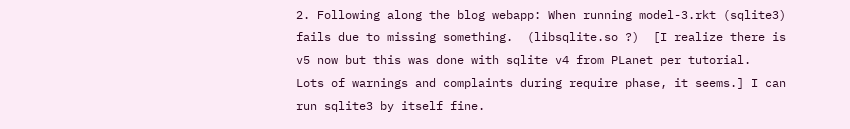2. Following along the blog webapp: When running model-3.rkt (sqlite3)
fails due to missing something.  (libsqlite.so ?)  [I realize there is
v5 now but this was done with sqlite v4 from PLanet per tutorial.
Lots of warnings and complaints during require phase, it seems.] I can
run sqlite3 by itself fine.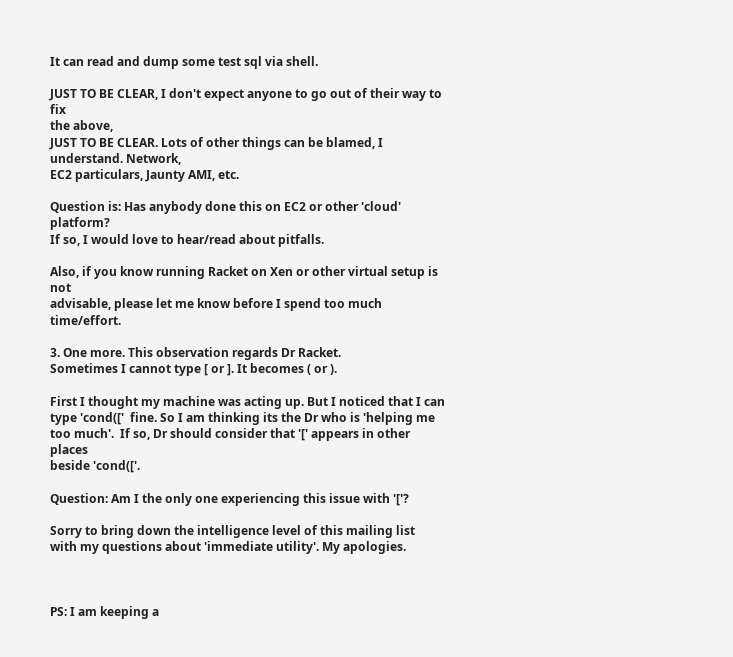It can read and dump some test sql via shell.

JUST TO BE CLEAR, I don't expect anyone to go out of their way to fix
the above,
JUST TO BE CLEAR. Lots of other things can be blamed, I understand. Network,
EC2 particulars, Jaunty AMI, etc.

Question is: Has anybody done this on EC2 or other 'cloud' platform?
If so, I would love to hear/read about pitfalls.

Also, if you know running Racket on Xen or other virtual setup is not
advisable, please let me know before I spend too much time/effort.

3. One more. This observation regards Dr Racket.
Sometimes I cannot type [ or ]. It becomes ( or ).

First I thought my machine was acting up. But I noticed that I can
type 'cond(['  fine. So I am thinking its the Dr who is 'helping me
too much'.  If so, Dr should consider that '[' appears in other places
beside 'cond(['.

Question: Am I the only one experiencing this issue with '['?

Sorry to bring down the intelligence level of this mailing list
with my questions about 'immediate utility'. My apologies.



PS: I am keeping a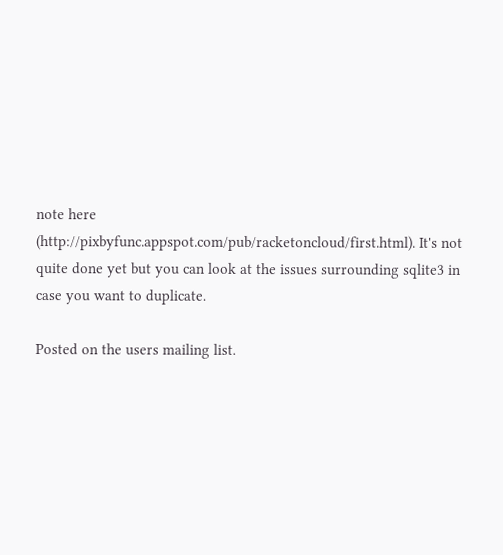note here
(http://pixbyfunc.appspot.com/pub/racketoncloud/first.html). It's not
quite done yet but you can look at the issues surrounding sqlite3 in
case you want to duplicate.

Posted on the users mailing list.